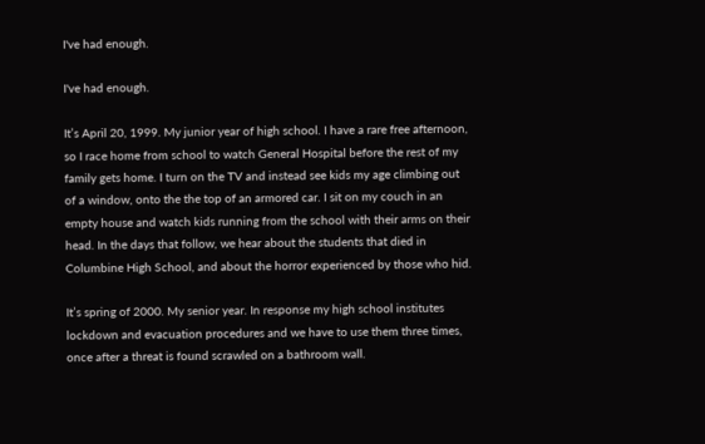I've had enough.

I've had enough.

It’s April 20, 1999. My junior year of high school. I have a rare free afternoon, so I race home from school to watch General Hospital before the rest of my family gets home. I turn on the TV and instead see kids my age climbing out of a window, onto the the top of an armored car. I sit on my couch in an empty house and watch kids running from the school with their arms on their head. In the days that follow, we hear about the students that died in Columbine High School, and about the horror experienced by those who hid.

It’s spring of 2000. My senior year. In response my high school institutes lockdown and evacuation procedures and we have to use them three times, once after a threat is found scrawled on a bathroom wall.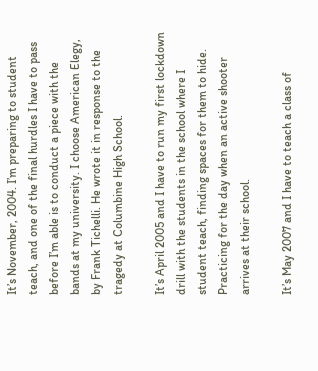It’s November, 2004. I’m preparing to student teach, and one of the final hurdles I have to pass before I’m able is to conduct a piece with the bands at my university. I choose American Elegy, by Frank Tichelli. He wrote it in response to the tragedy at Columbine High School.

It’s April 2005 and I have to run my first lockdown drill with the students in the school where I student teach, finding spaces for them to hide. Practicing for the day when an active shooter arrives at their school.

It’s May 2007 and I have to teach a class of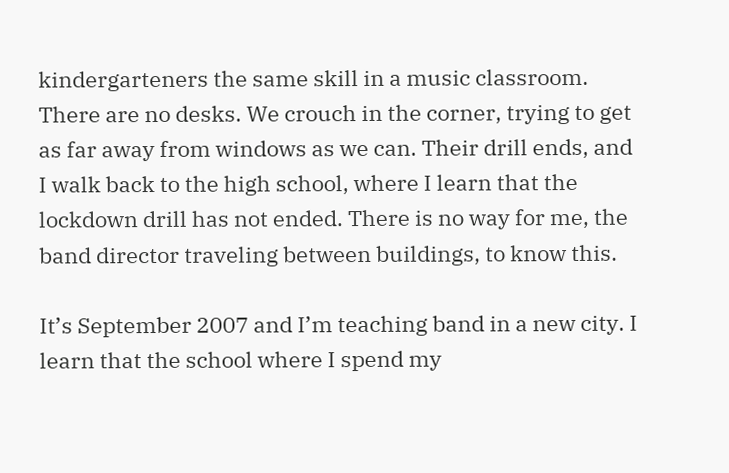kindergarteners the same skill in a music classroom. There are no desks. We crouch in the corner, trying to get as far away from windows as we can. Their drill ends, and I walk back to the high school, where I learn that the lockdown drill has not ended. There is no way for me, the band director traveling between buildings, to know this.

It’s September 2007 and I’m teaching band in a new city. I learn that the school where I spend my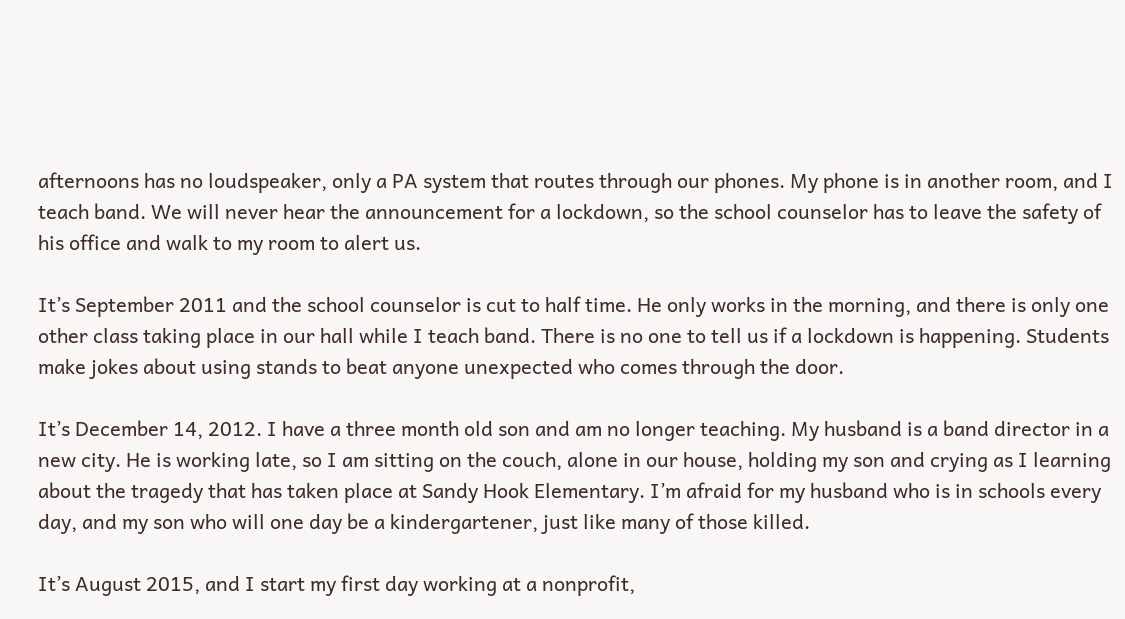afternoons has no loudspeaker, only a PA system that routes through our phones. My phone is in another room, and I teach band. We will never hear the announcement for a lockdown, so the school counselor has to leave the safety of his office and walk to my room to alert us.

It’s September 2011 and the school counselor is cut to half time. He only works in the morning, and there is only one other class taking place in our hall while I teach band. There is no one to tell us if a lockdown is happening. Students make jokes about using stands to beat anyone unexpected who comes through the door.

It’s December 14, 2012. I have a three month old son and am no longer teaching. My husband is a band director in a new city. He is working late, so I am sitting on the couch, alone in our house, holding my son and crying as I learning about the tragedy that has taken place at Sandy Hook Elementary. I’m afraid for my husband who is in schools every day, and my son who will one day be a kindergartener, just like many of those killed.

It’s August 2015, and I start my first day working at a nonprofit,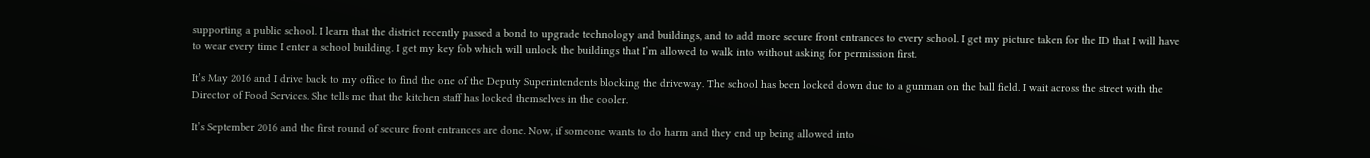supporting a public school. I learn that the district recently passed a bond to upgrade technology and buildings, and to add more secure front entrances to every school. I get my picture taken for the ID that I will have to wear every time I enter a school building. I get my key fob which will unlock the buildings that I’m allowed to walk into without asking for permission first.

It’s May 2016 and I drive back to my office to find the one of the Deputy Superintendents blocking the driveway. The school has been locked down due to a gunman on the ball field. I wait across the street with the Director of Food Services. She tells me that the kitchen staff has locked themselves in the cooler.

It’s September 2016 and the first round of secure front entrances are done. Now, if someone wants to do harm and they end up being allowed into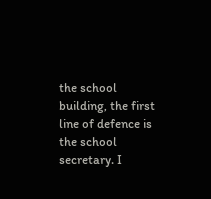the school building, the first line of defence is the school secretary. I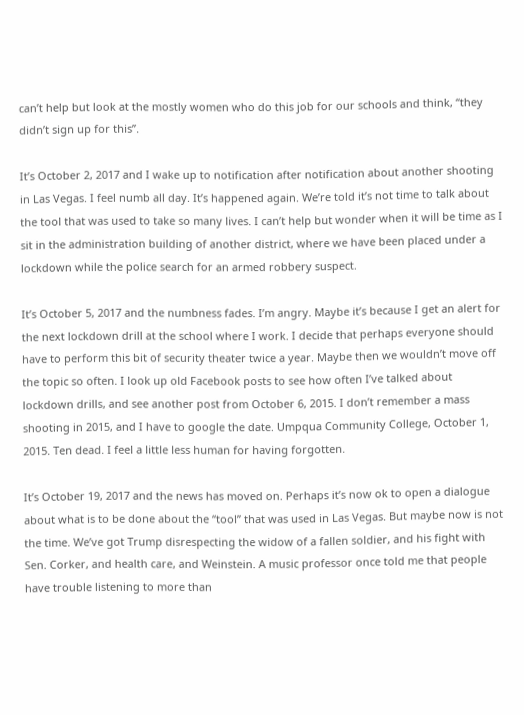can’t help but look at the mostly women who do this job for our schools and think, “they didn’t sign up for this”.

It’s October 2, 2017 and I wake up to notification after notification about another shooting in Las Vegas. I feel numb all day. It’s happened again. We’re told it’s not time to talk about the tool that was used to take so many lives. I can’t help but wonder when it will be time as I sit in the administration building of another district, where we have been placed under a lockdown while the police search for an armed robbery suspect.

It’s October 5, 2017 and the numbness fades. I’m angry. Maybe it’s because I get an alert for the next lockdown drill at the school where I work. I decide that perhaps everyone should have to perform this bit of security theater twice a year. Maybe then we wouldn’t move off the topic so often. I look up old Facebook posts to see how often I’ve talked about lockdown drills, and see another post from October 6, 2015. I don’t remember a mass shooting in 2015, and I have to google the date. Umpqua Community College, October 1, 2015. Ten dead. I feel a little less human for having forgotten.

It’s October 19, 2017 and the news has moved on. Perhaps it’s now ok to open a dialogue about what is to be done about the “tool” that was used in Las Vegas. But maybe now is not the time. We’ve got Trump disrespecting the widow of a fallen soldier, and his fight with Sen. Corker, and health care, and Weinstein. A music professor once told me that people have trouble listening to more than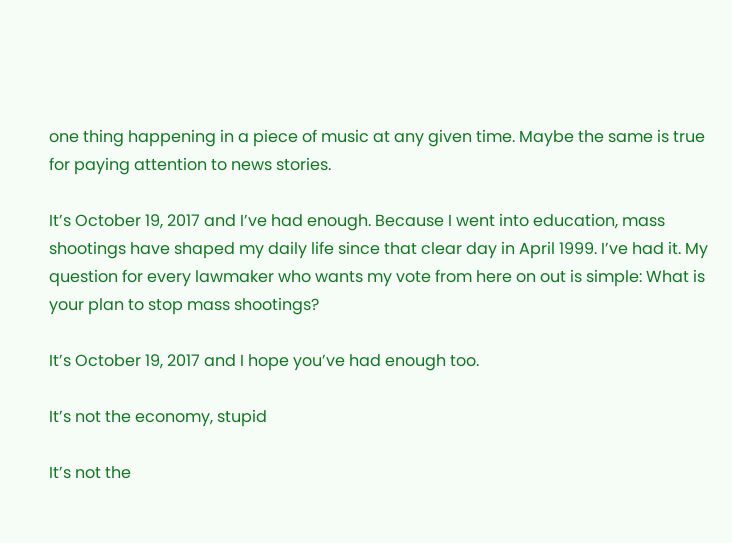one thing happening in a piece of music at any given time. Maybe the same is true for paying attention to news stories.

It’s October 19, 2017 and I’ve had enough. Because I went into education, mass shootings have shaped my daily life since that clear day in April 1999. I’ve had it. My question for every lawmaker who wants my vote from here on out is simple: What is your plan to stop mass shootings?

It’s October 19, 2017 and I hope you’ve had enough too.

It’s not the economy, stupid

It’s not the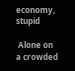economy, stupid

 Alone on a crowded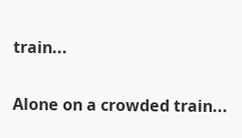train...

Alone on a crowded train...